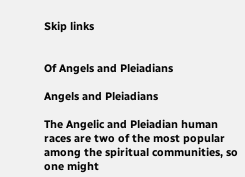Skip links


Of Angels and Pleiadians

Angels and Pleiadians

The Angelic and Pleiadian human races are two of the most popular among the spiritual communities, so one might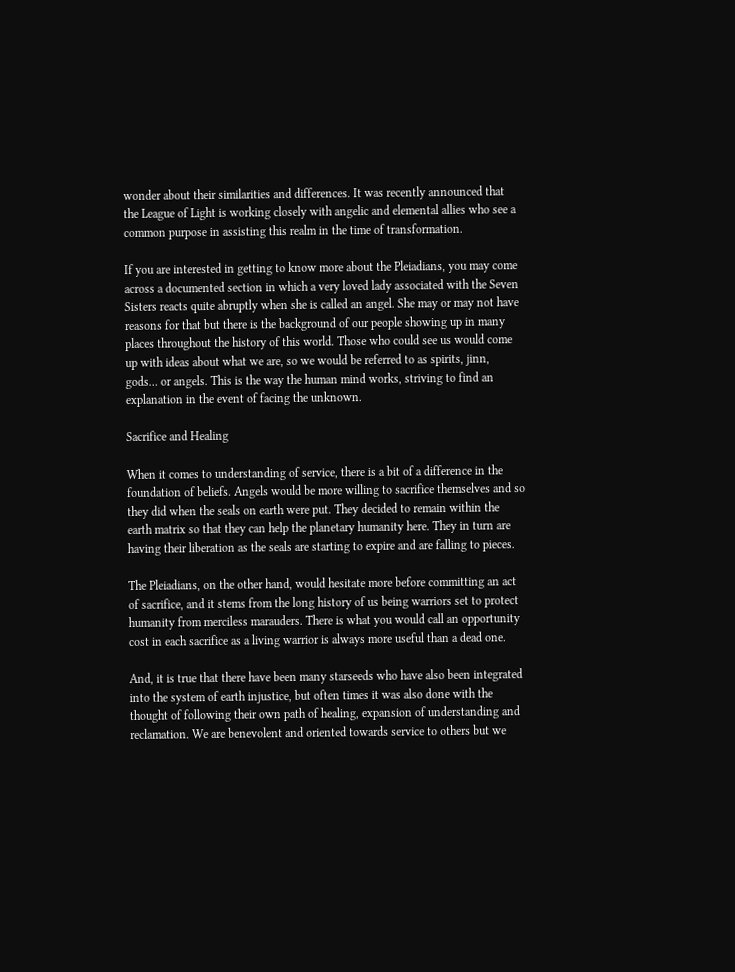wonder about their similarities and differences. It was recently announced that the League of Light is working closely with angelic and elemental allies who see a common purpose in assisting this realm in the time of transformation.

If you are interested in getting to know more about the Pleiadians, you may come across a documented section in which a very loved lady associated with the Seven Sisters reacts quite abruptly when she is called an angel. She may or may not have reasons for that but there is the background of our people showing up in many places throughout the history of this world. Those who could see us would come up with ideas about what we are, so we would be referred to as spirits, jinn, gods… or angels. This is the way the human mind works, striving to find an explanation in the event of facing the unknown.

Sacrifice and Healing

When it comes to understanding of service, there is a bit of a difference in the foundation of beliefs. Angels would be more willing to sacrifice themselves and so they did when the seals on earth were put. They decided to remain within the earth matrix so that they can help the planetary humanity here. They in turn are having their liberation as the seals are starting to expire and are falling to pieces.

The Pleiadians, on the other hand, would hesitate more before committing an act of sacrifice, and it stems from the long history of us being warriors set to protect humanity from merciless marauders. There is what you would call an opportunity cost in each sacrifice as a living warrior is always more useful than a dead one.

And, it is true that there have been many starseeds who have also been integrated into the system of earth injustice, but often times it was also done with the thought of following their own path of healing, expansion of understanding and reclamation. We are benevolent and oriented towards service to others but we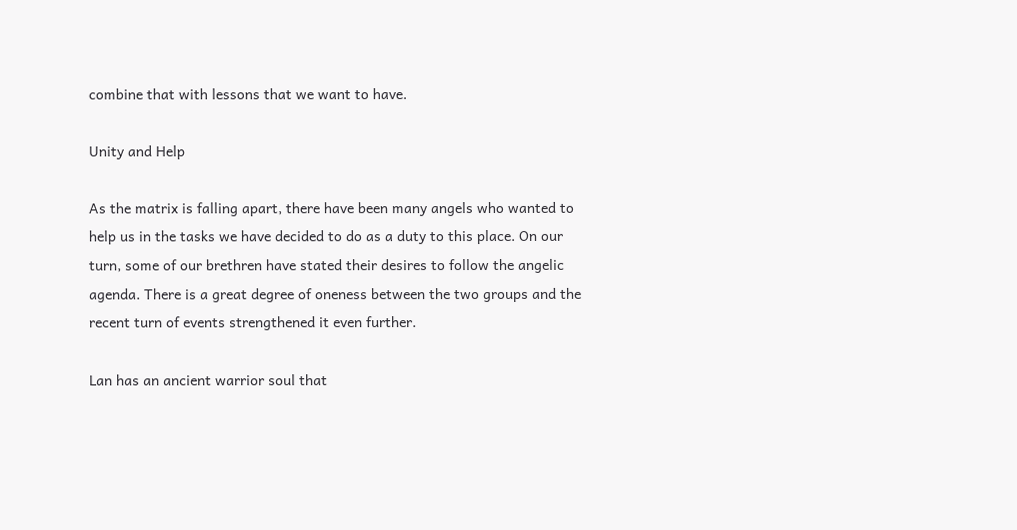combine that with lessons that we want to have.

Unity and Help

As the matrix is falling apart, there have been many angels who wanted to help us in the tasks we have decided to do as a duty to this place. On our turn, some of our brethren have stated their desires to follow the angelic agenda. There is a great degree of oneness between the two groups and the recent turn of events strengthened it even further.

Lan has an ancient warrior soul that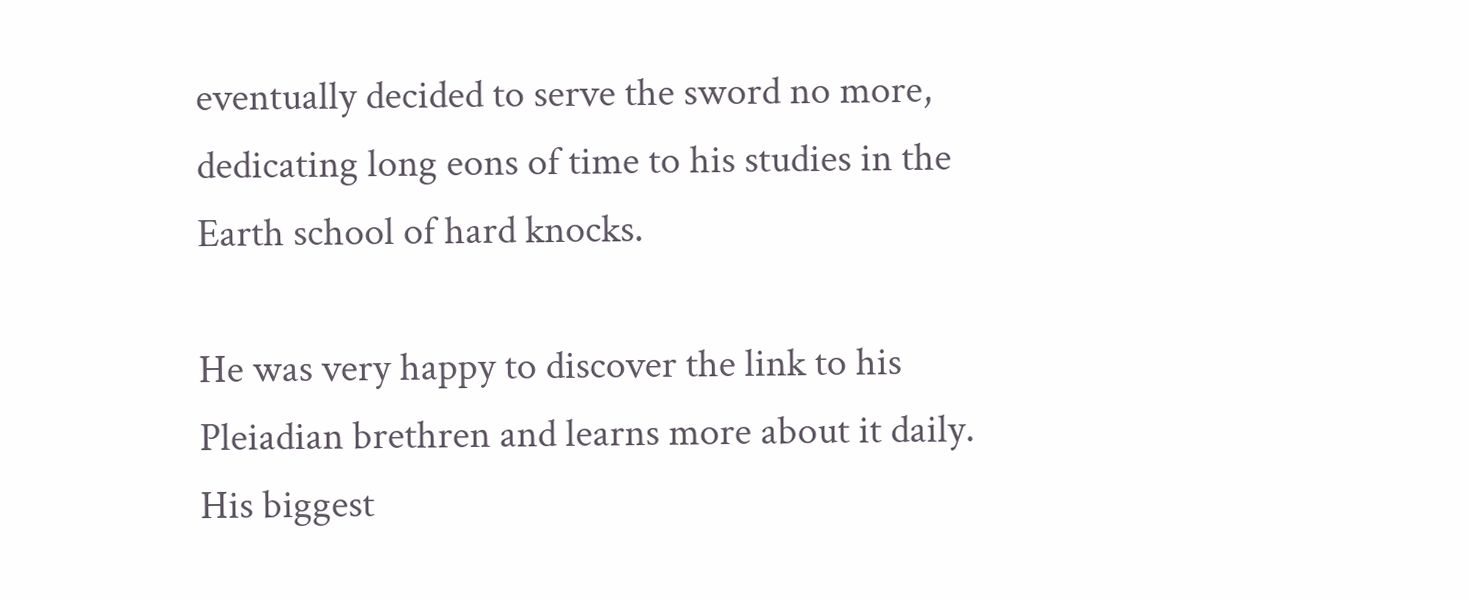eventually decided to serve the sword no more, dedicating long eons of time to his studies in the Earth school of hard knocks.

He was very happy to discover the link to his Pleiadian brethren and learns more about it daily. His biggest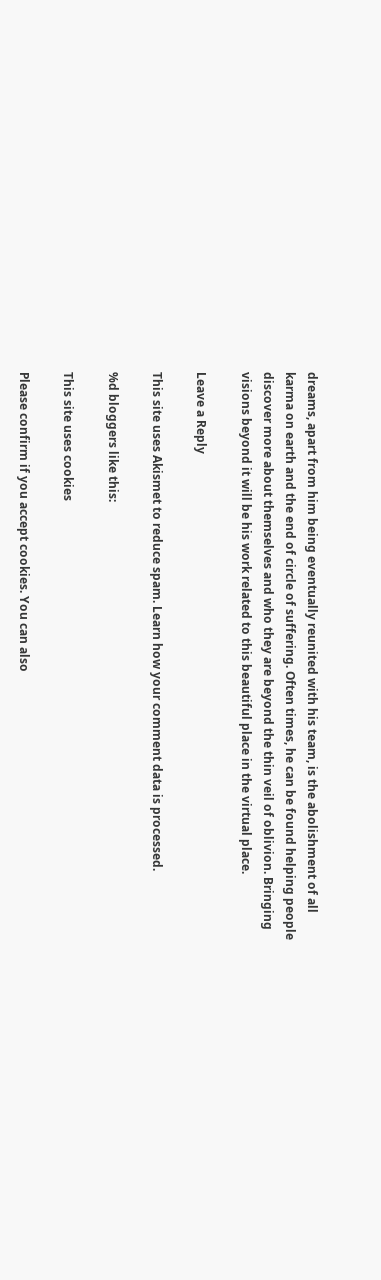dreams, apart from him being eventually reunited with his team, is the abolishment of all karma on earth and the end of circle of suffering. Often times, he can be found helping people discover more about themselves and who they are beyond the thin veil of oblivion. Bringing visions beyond it will be his work related to this beautiful place in the virtual place.

Leave a Reply

This site uses Akismet to reduce spam. Learn how your comment data is processed.

%d bloggers like this:

This site uses cookies

Please confirm if you accept cookies. You can also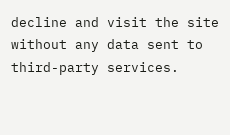decline and visit the site without any data sent to third-party services.